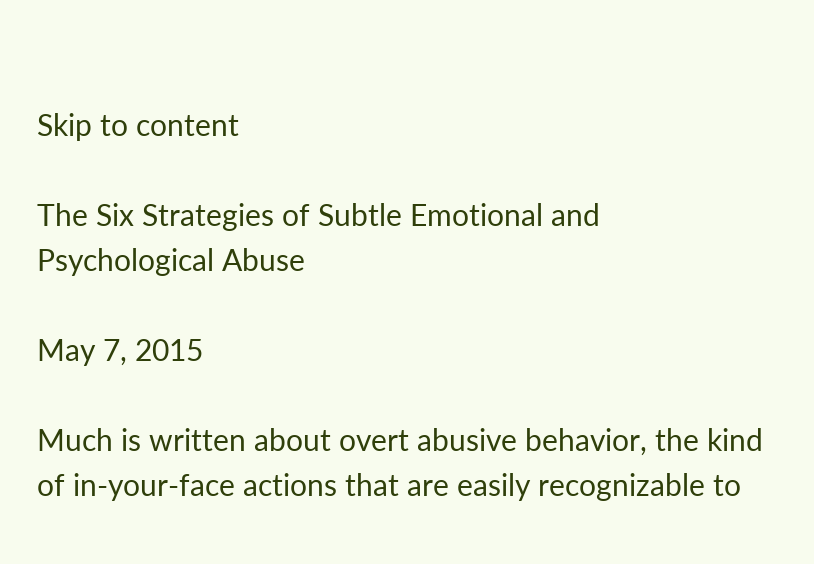Skip to content

The Six Strategies of Subtle Emotional and Psychological Abuse

May 7, 2015

Much is written about overt abusive behavior, the kind of in-your-face actions that are easily recognizable to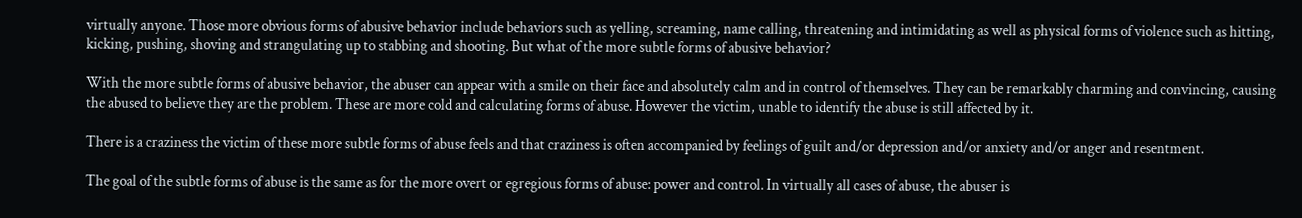virtually anyone. Those more obvious forms of abusive behavior include behaviors such as yelling, screaming, name calling, threatening and intimidating as well as physical forms of violence such as hitting, kicking, pushing, shoving and strangulating up to stabbing and shooting. But what of the more subtle forms of abusive behavior?

With the more subtle forms of abusive behavior, the abuser can appear with a smile on their face and absolutely calm and in control of themselves. They can be remarkably charming and convincing, causing the abused to believe they are the problem. These are more cold and calculating forms of abuse. However the victim, unable to identify the abuse is still affected by it.

There is a craziness the victim of these more subtle forms of abuse feels and that craziness is often accompanied by feelings of guilt and/or depression and/or anxiety and/or anger and resentment.

The goal of the subtle forms of abuse is the same as for the more overt or egregious forms of abuse: power and control. In virtually all cases of abuse, the abuser is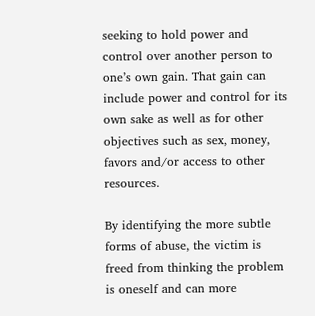seeking to hold power and control over another person to one’s own gain. That gain can include power and control for its own sake as well as for other objectives such as sex, money, favors and/or access to other resources.

By identifying the more subtle forms of abuse, the victim is freed from thinking the problem is oneself and can more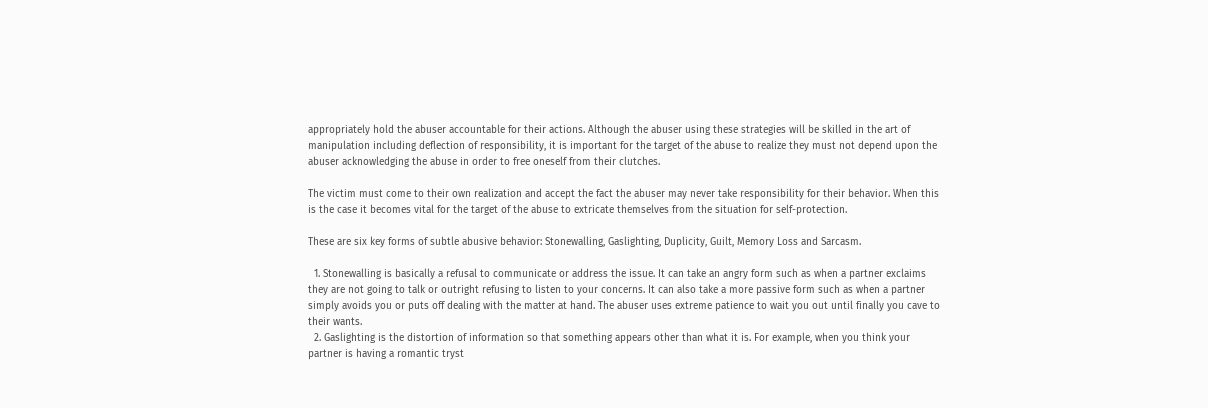appropriately hold the abuser accountable for their actions. Although the abuser using these strategies will be skilled in the art of manipulation including deflection of responsibility, it is important for the target of the abuse to realize they must not depend upon the abuser acknowledging the abuse in order to free oneself from their clutches.

The victim must come to their own realization and accept the fact the abuser may never take responsibility for their behavior. When this is the case it becomes vital for the target of the abuse to extricate themselves from the situation for self-protection.

These are six key forms of subtle abusive behavior: Stonewalling, Gaslighting, Duplicity, Guilt, Memory Loss and Sarcasm.

  1. Stonewalling is basically a refusal to communicate or address the issue. It can take an angry form such as when a partner exclaims they are not going to talk or outright refusing to listen to your concerns. It can also take a more passive form such as when a partner simply avoids you or puts off dealing with the matter at hand. The abuser uses extreme patience to wait you out until finally you cave to their wants.
  2. Gaslighting is the distortion of information so that something appears other than what it is. For example, when you think your partner is having a romantic tryst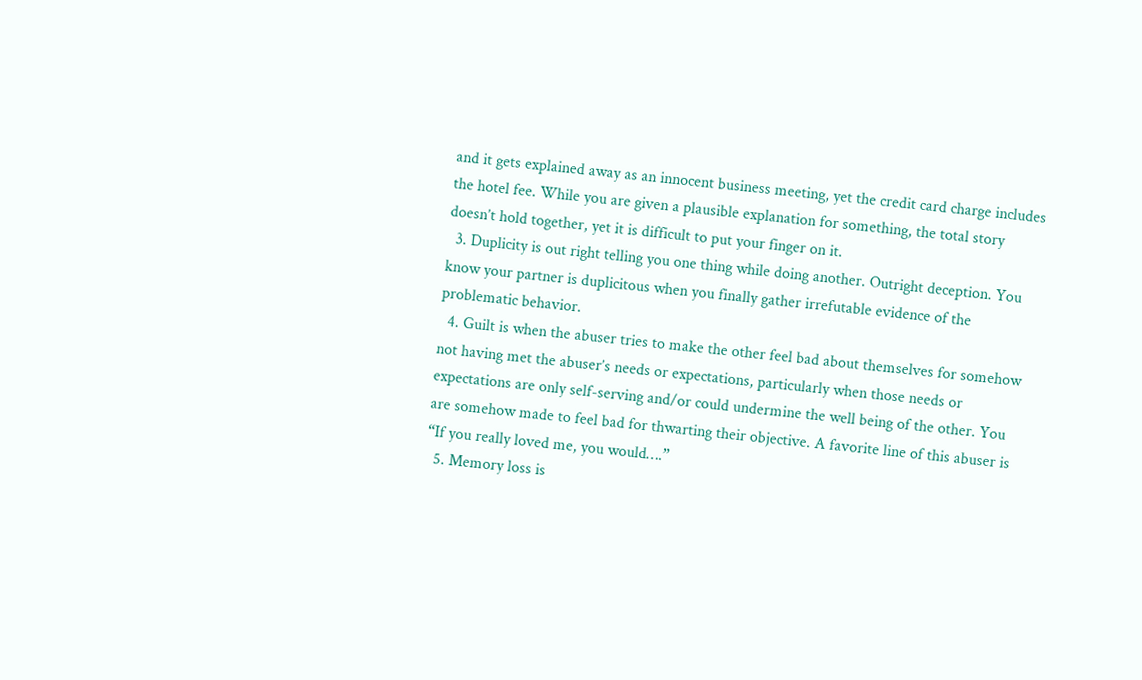and it gets explained away as an innocent business meeting, yet the credit card charge includes the hotel fee. While you are given a plausible explanation for something, the total story doesn’t hold together, yet it is difficult to put your finger on it.
  3. Duplicity is out right telling you one thing while doing another. Outright deception. You know your partner is duplicitous when you finally gather irrefutable evidence of the problematic behavior.
  4. Guilt is when the abuser tries to make the other feel bad about themselves for somehow not having met the abuser’s needs or expectations, particularly when those needs or expectations are only self-serving and/or could undermine the well being of the other. You are somehow made to feel bad for thwarting their objective. A favorite line of this abuser is “If you really loved me, you would….”
  5. Memory loss is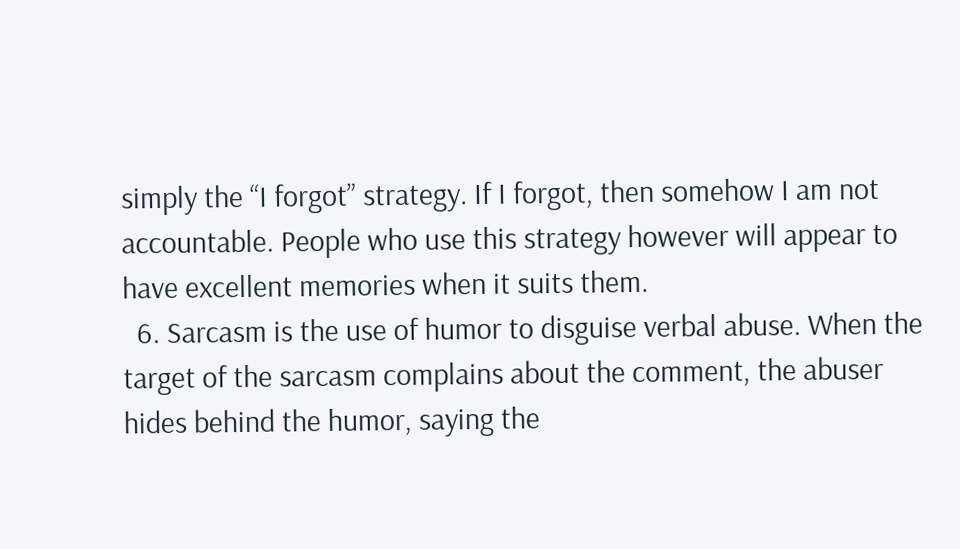simply the “I forgot” strategy. If I forgot, then somehow I am not accountable. People who use this strategy however will appear to have excellent memories when it suits them.
  6. Sarcasm is the use of humor to disguise verbal abuse. When the target of the sarcasm complains about the comment, the abuser hides behind the humor, saying the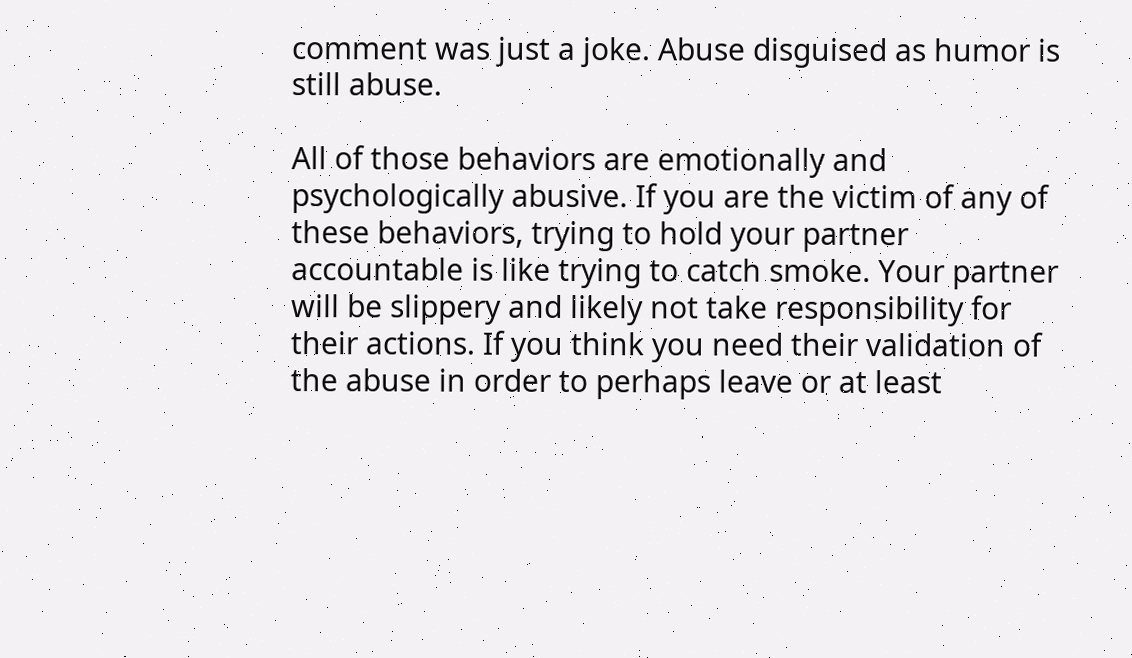comment was just a joke. Abuse disguised as humor is still abuse.

All of those behaviors are emotionally and psychologically abusive. If you are the victim of any of these behaviors, trying to hold your partner accountable is like trying to catch smoke. Your partner will be slippery and likely not take responsibility for their actions. If you think you need their validation of the abuse in order to perhaps leave or at least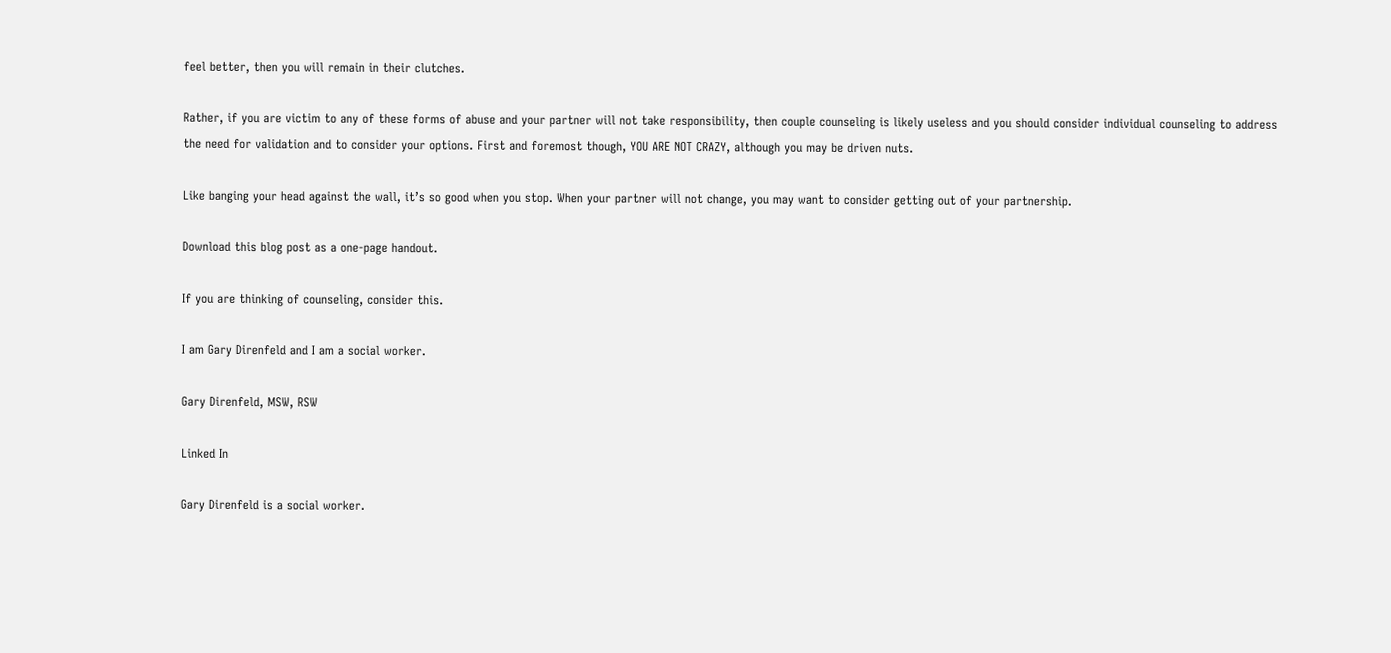feel better, then you will remain in their clutches.

Rather, if you are victim to any of these forms of abuse and your partner will not take responsibility, then couple counseling is likely useless and you should consider individual counseling to address the need for validation and to consider your options. First and foremost though, YOU ARE NOT CRAZY, although you may be driven nuts.

Like banging your head against the wall, it’s so good when you stop. When your partner will not change, you may want to consider getting out of your partnership.

Download this blog post as a one-page handout.

If you are thinking of counseling, consider this.

I am Gary Direnfeld and I am a social worker.

Gary Direnfeld, MSW, RSW

Linked In

Gary Direnfeld is a social worker.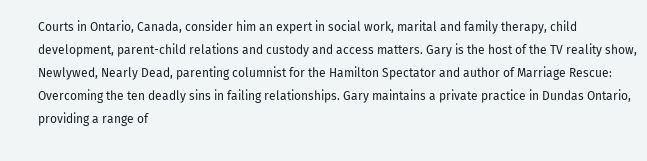Courts in Ontario, Canada, consider him an expert in social work, marital and family therapy, child development, parent-child relations and custody and access matters. Gary is the host of the TV reality show, Newlywed, Nearly Dead, parenting columnist for the Hamilton Spectator and author of Marriage Rescue: Overcoming the ten deadly sins in failing relationships. Gary maintains a private practice in Dundas Ontario, providing a range of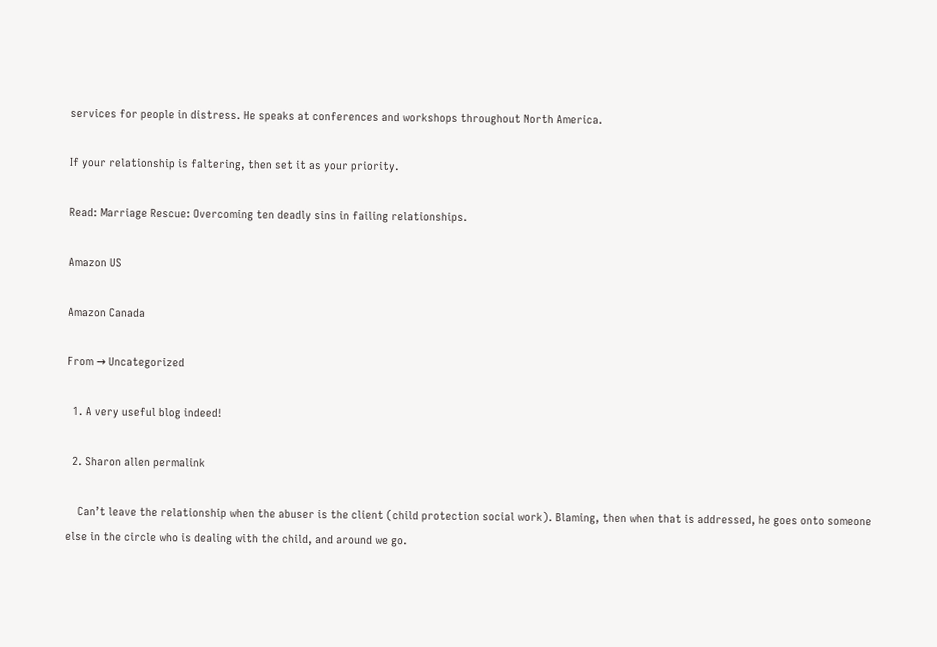services for people in distress. He speaks at conferences and workshops throughout North America.

If your relationship is faltering, then set it as your priority.

Read: Marriage Rescue: Overcoming ten deadly sins in failing relationships.

Amazon US

Amazon Canada

From → Uncategorized

  1. A very useful blog indeed!

  2. Sharon allen permalink

    Can’t leave the relationship when the abuser is the client (child protection social work). Blaming, then when that is addressed, he goes onto someone else in the circle who is dealing with the child, and around we go.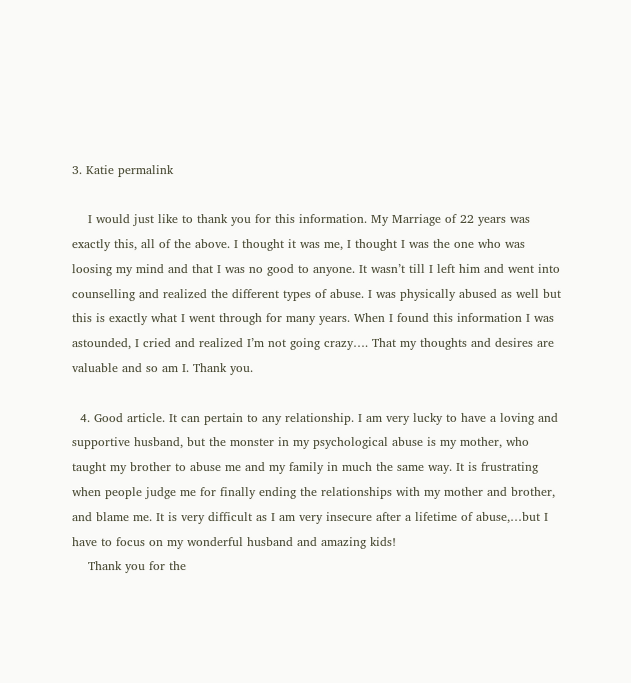3. Katie permalink

    I would just like to thank you for this information. My Marriage of 22 years was exactly this, all of the above. I thought it was me, I thought I was the one who was loosing my mind and that I was no good to anyone. It wasn’t till I left him and went into counselling and realized the different types of abuse. I was physically abused as well but this is exactly what I went through for many years. When I found this information I was astounded, I cried and realized I’m not going crazy…. That my thoughts and desires are valuable and so am I. Thank you.

  4. Good article. It can pertain to any relationship. I am very lucky to have a loving and supportive husband, but the monster in my psychological abuse is my mother, who taught my brother to abuse me and my family in much the same way. It is frustrating when people judge me for finally ending the relationships with my mother and brother, and blame me. It is very difficult as I am very insecure after a lifetime of abuse,…but I have to focus on my wonderful husband and amazing kids!
    Thank you for the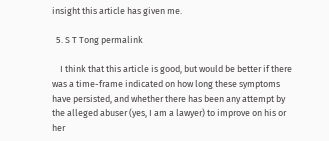insight this article has given me.

  5. S T Tong permalink

    I think that this article is good, but would be better if there was a time-frame indicated on how long these symptoms have persisted, and whether there has been any attempt by the alleged abuser (yes, I am a lawyer) to improve on his or her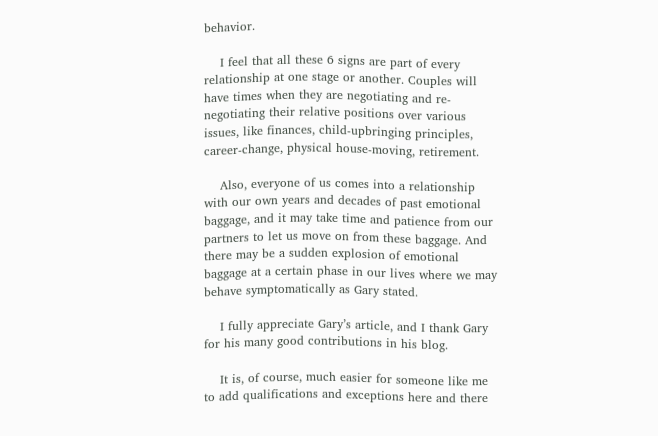behavior.

    I feel that all these 6 signs are part of every relationship at one stage or another. Couples will have times when they are negotiating and re-negotiating their relative positions over various issues, like finances, child-upbringing principles, career-change, physical house-moving, retirement.

    Also, everyone of us comes into a relationship with our own years and decades of past emotional baggage, and it may take time and patience from our partners to let us move on from these baggage. And there may be a sudden explosion of emotional baggage at a certain phase in our lives where we may behave symptomatically as Gary stated.

    I fully appreciate Gary’s article, and I thank Gary for his many good contributions in his blog.

    It is, of course, much easier for someone like me to add qualifications and exceptions here and there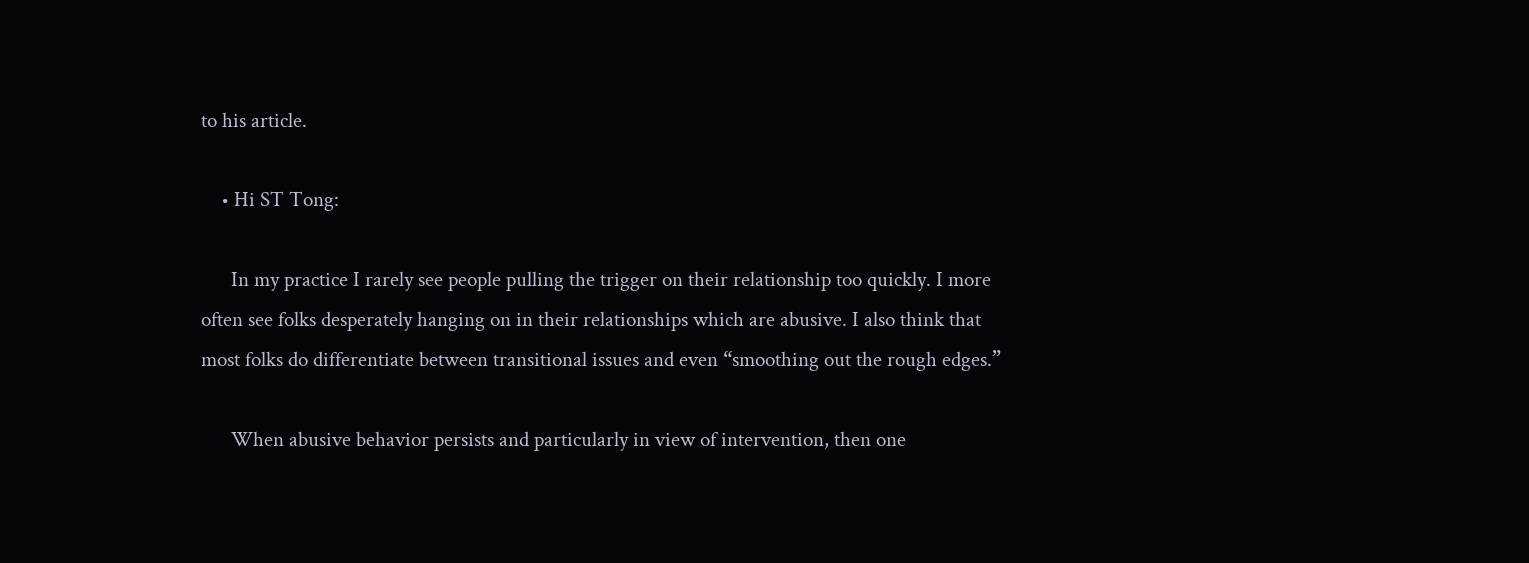to his article.

    • Hi ST Tong:

      In my practice I rarely see people pulling the trigger on their relationship too quickly. I more often see folks desperately hanging on in their relationships which are abusive. I also think that most folks do differentiate between transitional issues and even “smoothing out the rough edges.”

      When abusive behavior persists and particularly in view of intervention, then one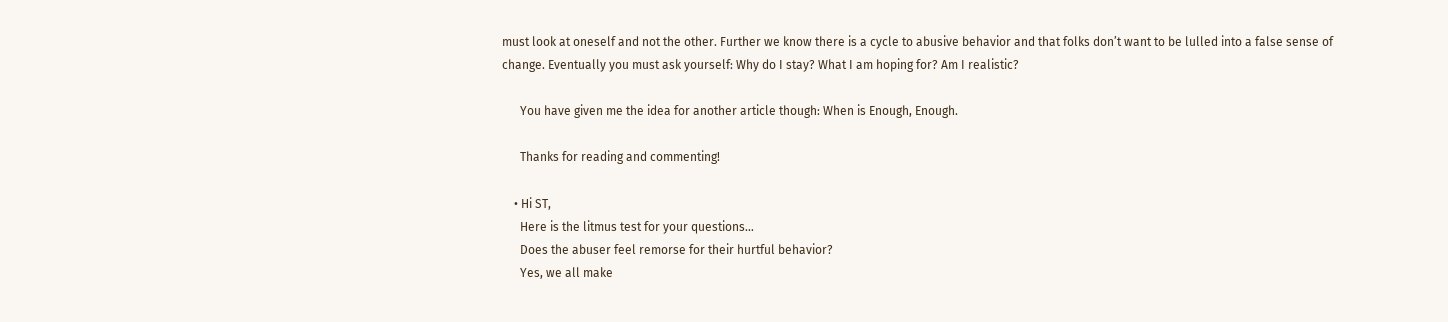must look at oneself and not the other. Further we know there is a cycle to abusive behavior and that folks don’t want to be lulled into a false sense of change. Eventually you must ask yourself: Why do I stay? What I am hoping for? Am I realistic?

      You have given me the idea for another article though: When is Enough, Enough.

      Thanks for reading and commenting!

    • Hi ST,
      Here is the litmus test for your questions…
      Does the abuser feel remorse for their hurtful behavior?
      Yes, we all make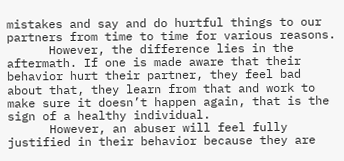mistakes and say and do hurtful things to our partners from time to time for various reasons.
      However, the difference lies in the aftermath. If one is made aware that their behavior hurt their partner, they feel bad about that, they learn from that and work to make sure it doesn’t happen again, that is the sign of a healthy individual.
      However, an abuser will feel fully justified in their behavior because they are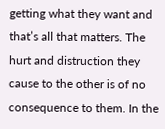getting what they want and that’s all that matters. The hurt and distruction they cause to the other is of no consequence to them. In the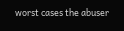worst cases the abuser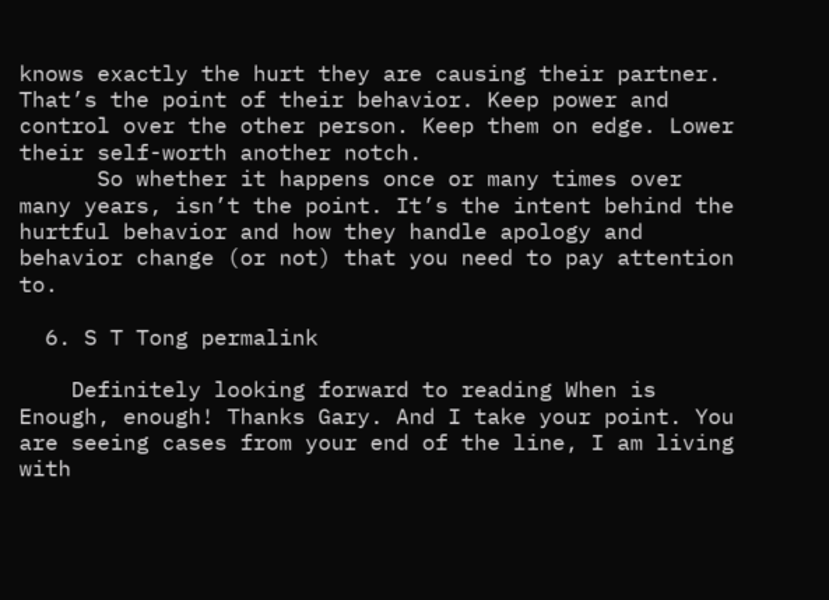knows exactly the hurt they are causing their partner. That’s the point of their behavior. Keep power and control over the other person. Keep them on edge. Lower their self-worth another notch.
      So whether it happens once or many times over many years, isn’t the point. It’s the intent behind the hurtful behavior and how they handle apology and behavior change (or not) that you need to pay attention to.

  6. S T Tong permalink

    Definitely looking forward to reading When is Enough, enough! Thanks Gary. And I take your point. You are seeing cases from your end of the line, I am living with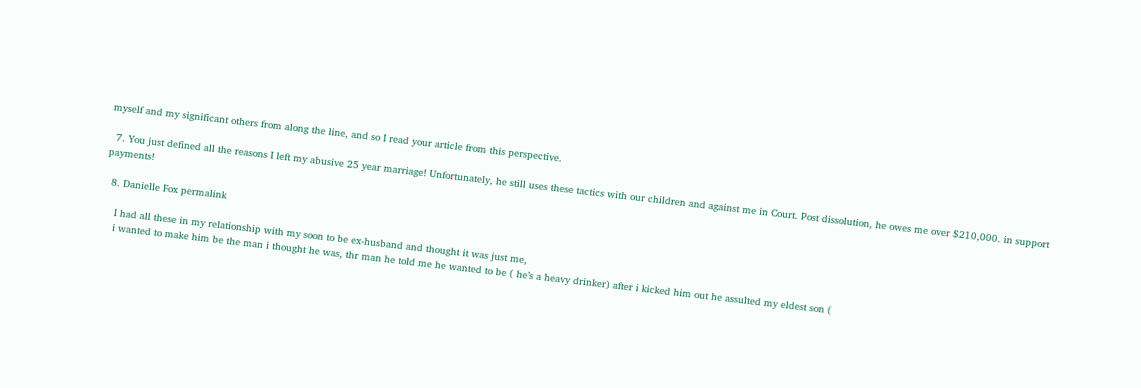myself and my significant others from along the line, and so I read your article from this perspective.

  7. You just defined all the reasons I left my abusive 25 year marriage! Unfortunately, he still uses these tactics with our children and against me in Court. Post dissolution, he owes me over $210,000. in support payments!

  8. Danielle Fox permalink

    I had all these in my relationship with my soon to be ex-husband and thought it was just me,
    i wanted to make him be the man i thought he was, thr man he told me he wanted to be ( he’s a heavy drinker) after i kicked him out he assulted my eldest son (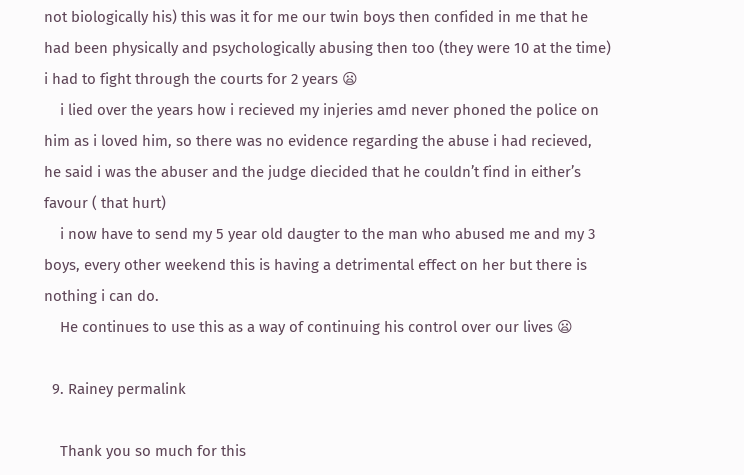not biologically his) this was it for me our twin boys then confided in me that he had been physically and psychologically abusing then too (they were 10 at the time) i had to fight through the courts for 2 years 😦
    i lied over the years how i recieved my injeries amd never phoned the police on him as i loved him, so there was no evidence regarding the abuse i had recieved, he said i was the abuser and the judge diecided that he couldn’t find in either’s favour ( that hurt)
    i now have to send my 5 year old daugter to the man who abused me and my 3 boys, every other weekend this is having a detrimental effect on her but there is nothing i can do.
    He continues to use this as a way of continuing his control over our lives 😦

  9. Rainey permalink

    Thank you so much for this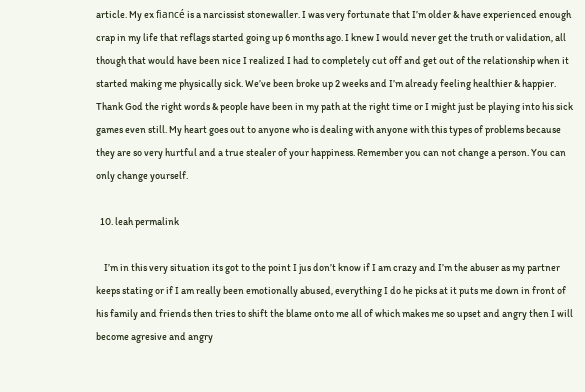article. My ex fiancé is a narcissist stonewaller. I was very fortunate that I’m older & have experienced enough crap in my life that reflags started going up 6 months ago. I knew I would never get the truth or validation, all though that would have been nice I realized I had to completely cut off and get out of the relationship when it started making me physically sick. We’ve been broke up 2 weeks and I’m already feeling healthier & happier. Thank God the right words & people have been in my path at the right time or I might just be playing into his sick games even still. My heart goes out to anyone who is dealing with anyone with this types of problems because they are so very hurtful and a true stealer of your happiness. Remember you can not change a person. You can only change yourself.

  10. leah permalink

    I’m in this very situation its got to the point I jus don’t know if I am crazy and I’m the abuser as my partner keeps stating or if I am really been emotionally abused, everything I do he picks at it puts me down in front of his family and friends then tries to shift the blame onto me all of which makes me so upset and angry then I will become agresive and angry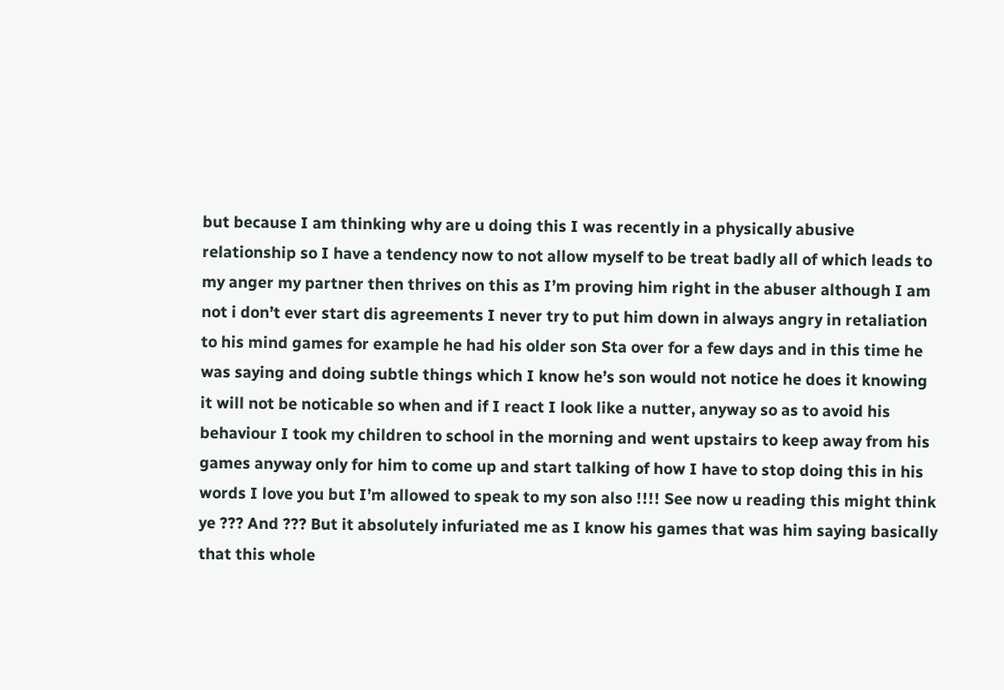but because I am thinking why are u doing this I was recently in a physically abusive relationship so I have a tendency now to not allow myself to be treat badly all of which leads to my anger my partner then thrives on this as I’m proving him right in the abuser although I am not i don’t ever start dis agreements I never try to put him down in always angry in retaliation to his mind games for example he had his older son Sta over for a few days and in this time he was saying and doing subtle things which I know he’s son would not notice he does it knowing it will not be noticable so when and if I react I look like a nutter, anyway so as to avoid his behaviour I took my children to school in the morning and went upstairs to keep away from his games anyway only for him to come up and start talking of how I have to stop doing this in his words I love you but I’m allowed to speak to my son also !!!! See now u reading this might think ye ??? And ??? But it absolutely infuriated me as I know his games that was him saying basically that this whole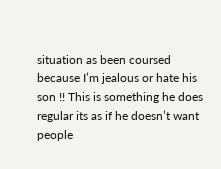situation as been coursed because I’m jealous or hate his son !! This is something he does regular its as if he doesn’t want people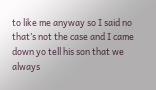to like me anyway so I said no that’s not the case and I came down yo tell his son that we always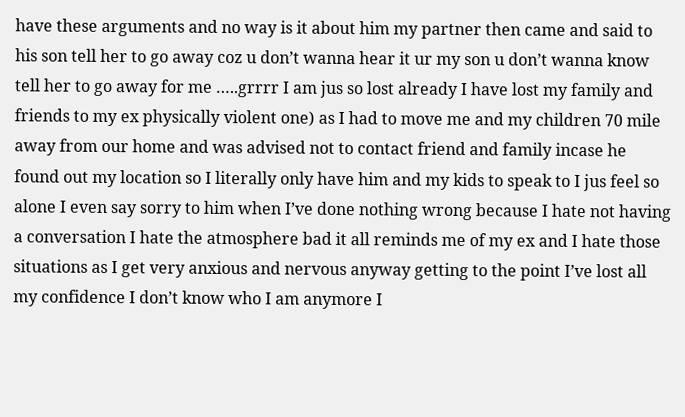have these arguments and no way is it about him my partner then came and said to his son tell her to go away coz u don’t wanna hear it ur my son u don’t wanna know tell her to go away for me …..grrrr I am jus so lost already I have lost my family and friends to my ex physically violent one) as I had to move me and my children 70 mile away from our home and was advised not to contact friend and family incase he found out my location so I literally only have him and my kids to speak to I jus feel so alone I even say sorry to him when I’ve done nothing wrong because I hate not having a conversation I hate the atmosphere bad it all reminds me of my ex and I hate those situations as I get very anxious and nervous anyway getting to the point I’ve lost all my confidence I don’t know who I am anymore I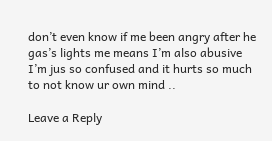don’t even know if me been angry after he gas’s lights me means I’m also abusive I’m jus so confused and it hurts so much to not know ur own mind ..

Leave a Reply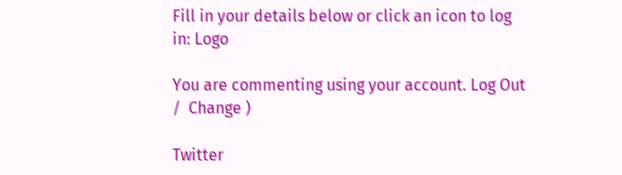Fill in your details below or click an icon to log in: Logo

You are commenting using your account. Log Out /  Change )

Twitter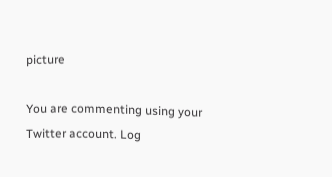picture

You are commenting using your Twitter account. Log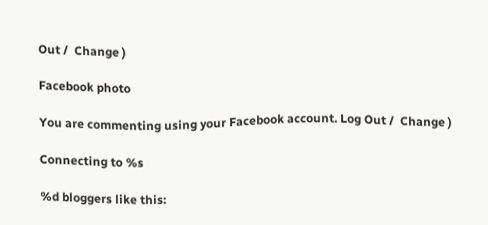Out /  Change )

Facebook photo

You are commenting using your Facebook account. Log Out /  Change )

Connecting to %s

%d bloggers like this: